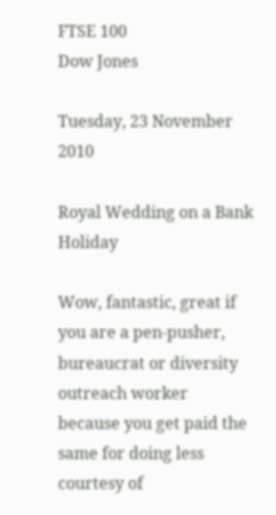FTSE 100
Dow Jones

Tuesday, 23 November 2010

Royal Wedding on a Bank Holiday

Wow, fantastic, great if you are a pen-pusher, bureaucrat or diversity outreach worker because you get paid the same for doing less courtesy of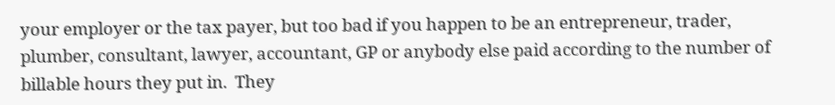your employer or the tax payer, but too bad if you happen to be an entrepreneur, trader, plumber, consultant, lawyer, accountant, GP or anybody else paid according to the number of billable hours they put in.  They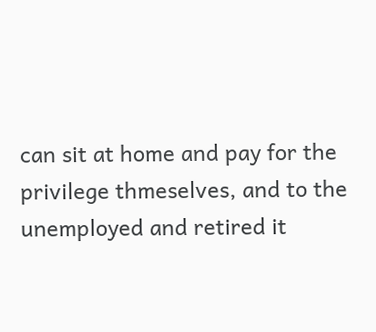can sit at home and pay for the privilege thmeselves, and to the unemployed and retired it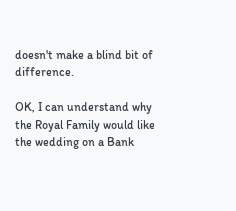doesn't make a blind bit of difference.

OK, I can understand why the Royal Family would like the wedding on a Bank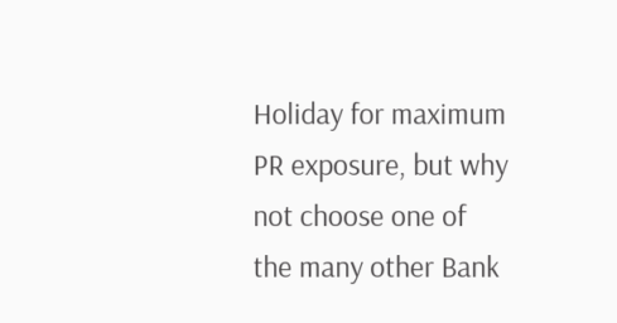Holiday for maximum PR exposure, but why not choose one of the many other Bank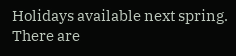Holidays available next spring.  There are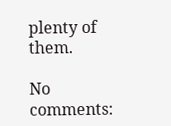plenty of them.

No comments: